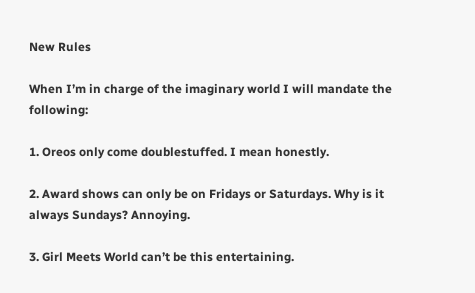New Rules

When I’m in charge of the imaginary world I will mandate the following:

1. Oreos only come doublestuffed. I mean honestly.

2. Award shows can only be on Fridays or Saturdays. Why is it always Sundays? Annoying.

3. Girl Meets World can’t be this entertaining.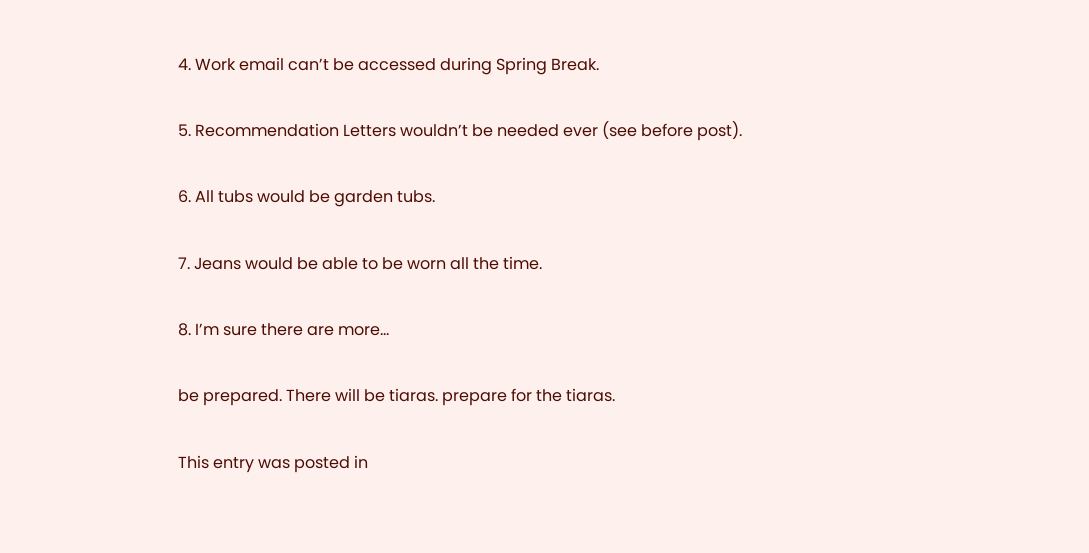4. Work email can’t be accessed during Spring Break.

5. Recommendation Letters wouldn’t be needed ever (see before post).

6. All tubs would be garden tubs.

7. Jeans would be able to be worn all the time.

8. I’m sure there are more…

be prepared. There will be tiaras. prepare for the tiaras.

This entry was posted in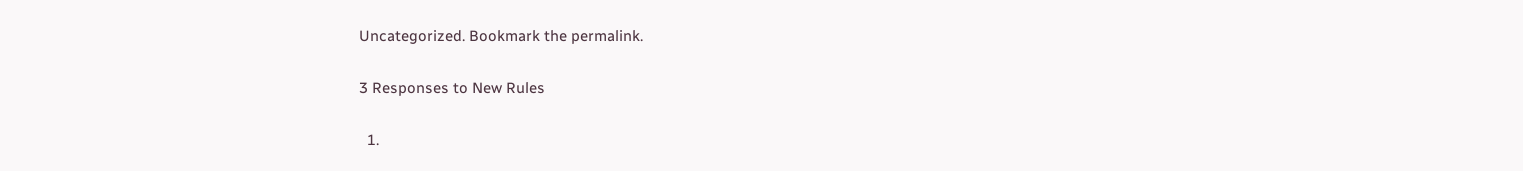Uncategorized. Bookmark the permalink.

3 Responses to New Rules

  1.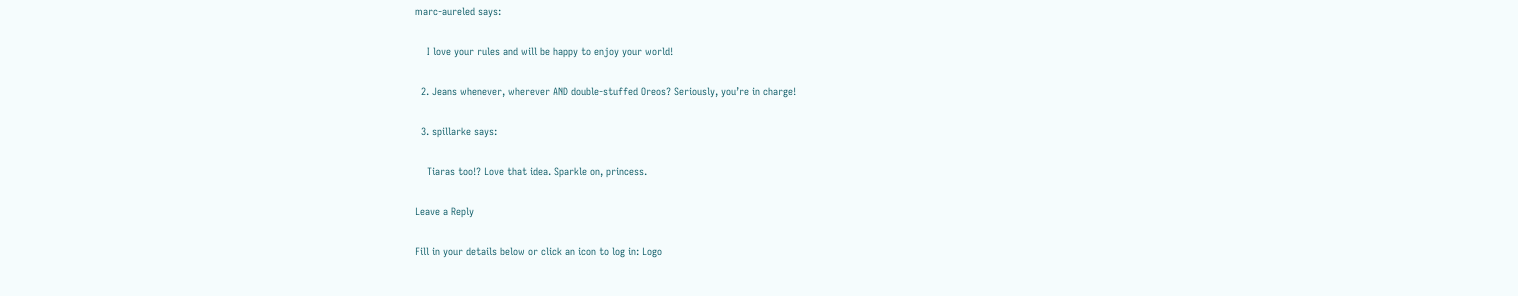marc-aureled says:

    I love your rules and will be happy to enjoy your world!

  2. Jeans whenever, wherever AND double-stuffed Oreos? Seriously, you’re in charge!

  3. spillarke says:

    Tiaras too!? Love that idea. Sparkle on, princess.

Leave a Reply

Fill in your details below or click an icon to log in: Logo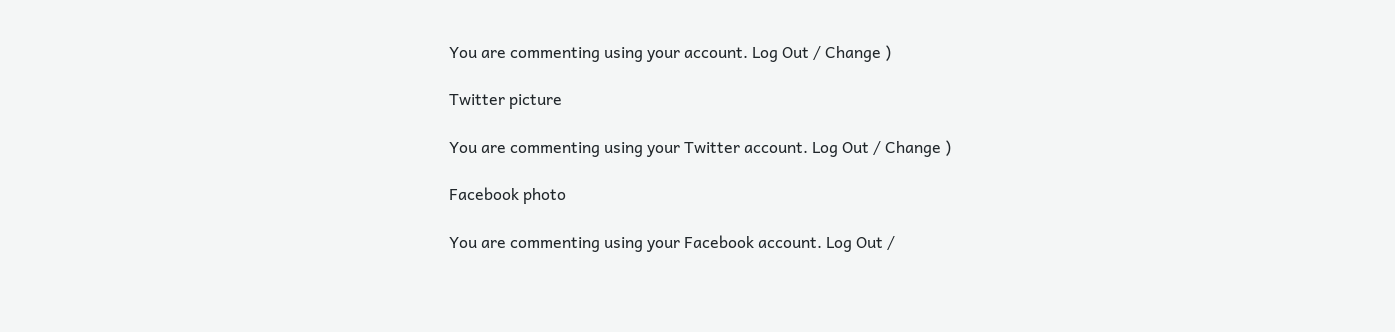You are commenting using your account. Log Out / Change )

Twitter picture

You are commenting using your Twitter account. Log Out / Change )

Facebook photo

You are commenting using your Facebook account. Log Out /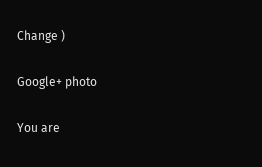Change )

Google+ photo

You are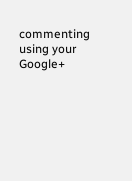commenting using your Google+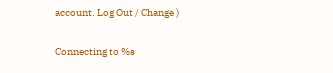account. Log Out / Change )

Connecting to %s